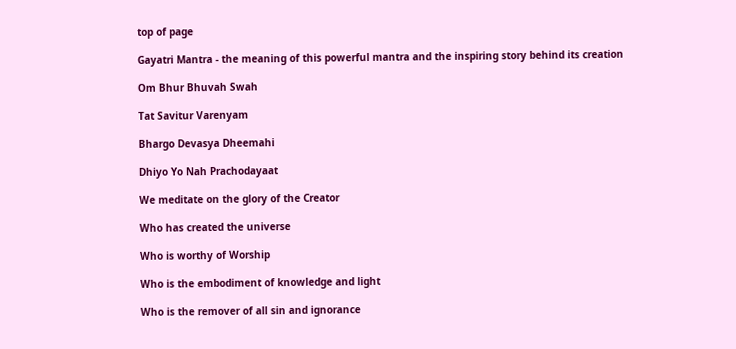top of page

Gayatri Mantra - the meaning of this powerful mantra and the inspiring story behind its creation

Om Bhur Bhuvah Swah

Tat Savitur Varenyam

Bhargo Devasya Dheemahi

Dhiyo Yo Nah Prachodayaat

We meditate on the glory of the Creator

Who has created the universe

Who is worthy of Worship

Who is the embodiment of knowledge and light

Who is the remover of all sin and ignorance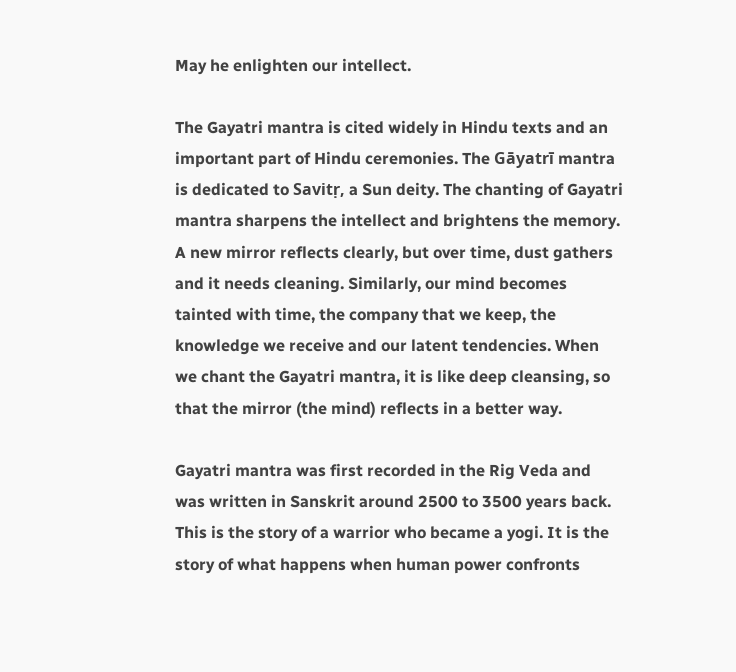May he enlighten our intellect.

The Gayatri mantra is cited widely in Hindu texts and an important part of Hindu ceremonies. The Gāyatrī mantra is dedicated to Savitṛ, a Sun deity. The chanting of Gayatri mantra sharpens the intellect and brightens the memory. A new mirror reflects clearly, but over time, dust gathers and it needs cleaning. Similarly, our mind becomes tainted with time, the company that we keep, the knowledge we receive and our latent tendencies. When we chant the Gayatri mantra, it is like deep cleansing, so that the mirror (the mind) reflects in a better way.

Gayatri mantra was first recorded in the Rig Veda and was written in Sanskrit around 2500 to 3500 years back. This is the story of a warrior who became a yogi. It is the story of what happens when human power confronts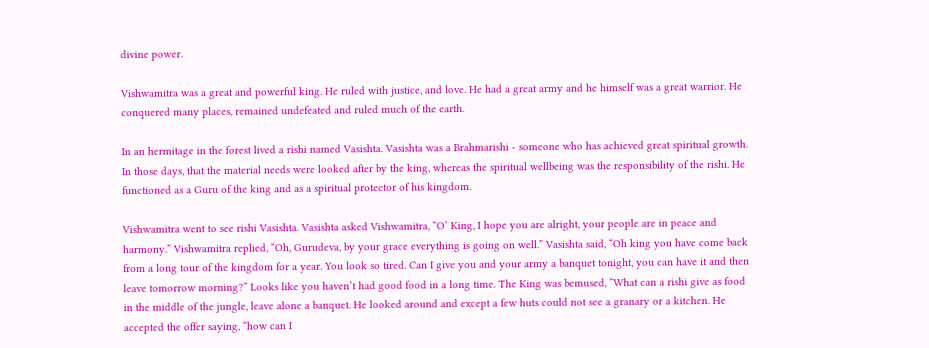divine power.

Vishwamitra was a great and powerful king. He ruled with justice, and love. He had a great army and he himself was a great warrior. He conquered many places, remained undefeated and ruled much of the earth.

In an hermitage in the forest lived a rishi named Vasishta. Vasishta was a Brahmarishi - someone who has achieved great spiritual growth. In those days, that the material needs were looked after by the king, whereas the spiritual wellbeing was the responsibility of the rishi. He functioned as a Guru of the king and as a spiritual protector of his kingdom.

Vishwamitra went to see rishi Vasishta. Vasishta asked Vishwamitra, “O’ King, I hope you are alright, your people are in peace and harmony.” Vishwamitra replied, “Oh, Gurudeva, by your grace everything is going on well.” Vasishta said, “Oh king you have come back from a long tour of the kingdom for a year. You look so tired. Can I give you and your army a banquet tonight, you can have it and then leave tomorrow morning?” Looks like you haven’t had good food in a long time. The King was bemused, “What can a rishi give as food in the middle of the jungle, leave alone a banquet. He looked around and except a few huts could not see a granary or a kitchen. He accepted the offer saying, “how can I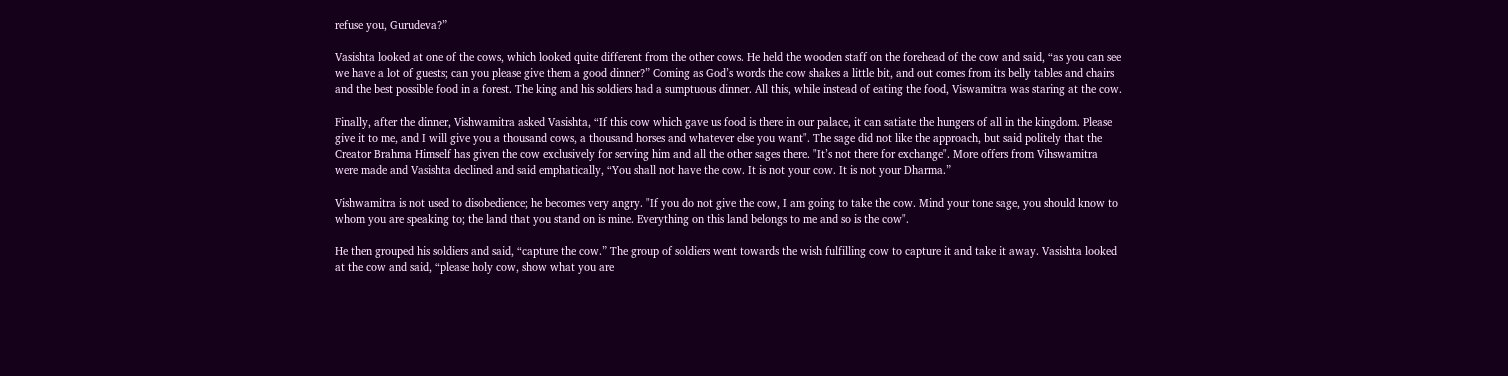refuse you, Gurudeva?”

Vasishta looked at one of the cows, which looked quite different from the other cows. He held the wooden staff on the forehead of the cow and said, “as you can see we have a lot of guests; can you please give them a good dinner?” Coming as God’s words the cow shakes a little bit, and out comes from its belly tables and chairs and the best possible food in a forest. The king and his soldiers had a sumptuous dinner. All this, while instead of eating the food, Viswamitra was staring at the cow.

Finally, after the dinner, Vishwamitra asked Vasishta, “If this cow which gave us food is there in our palace, it can satiate the hungers of all in the kingdom. Please give it to me, and I will give you a thousand cows, a thousand horses and whatever else you want". The sage did not like the approach, but said politely that the Creator Brahma Himself has given the cow exclusively for serving him and all the other sages there. "It’s not there for exchange". More offers from Vihswamitra were made and Vasishta declined and said emphatically, “You shall not have the cow. It is not your cow. It is not your Dharma.”

Vishwamitra is not used to disobedience; he becomes very angry. "If you do not give the cow, I am going to take the cow. Mind your tone sage, you should know to whom you are speaking to; the land that you stand on is mine. Everything on this land belongs to me and so is the cow".

He then grouped his soldiers and said, “capture the cow.” The group of soldiers went towards the wish fulfilling cow to capture it and take it away. Vasishta looked at the cow and said, “please holy cow, show what you are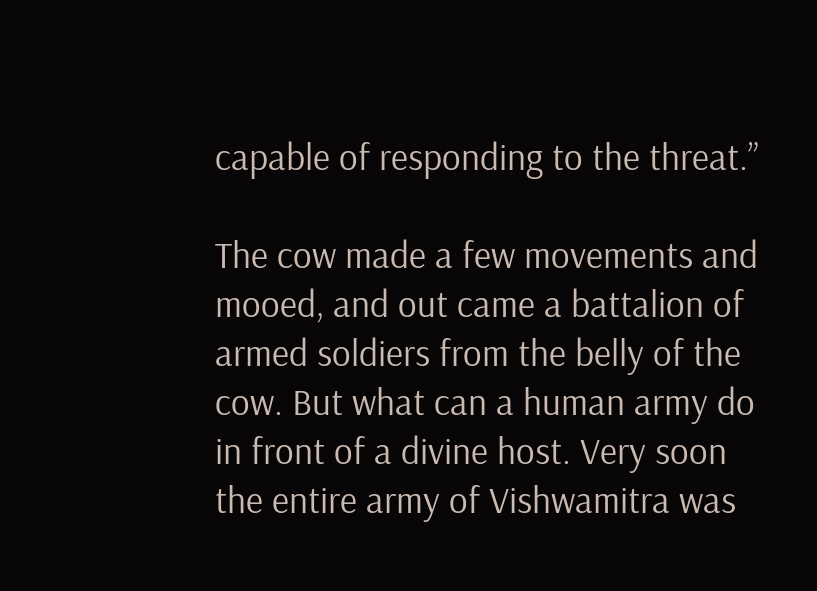capable of responding to the threat.”

The cow made a few movements and mooed, and out came a battalion of armed soldiers from the belly of the cow. But what can a human army do in front of a divine host. Very soon the entire army of Vishwamitra was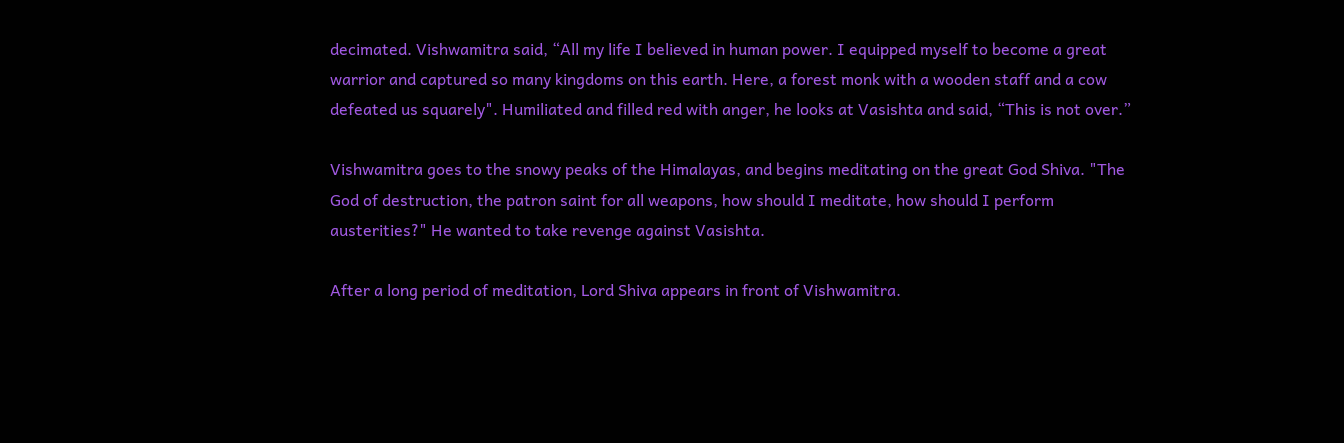decimated. Vishwamitra said, “All my life I believed in human power. I equipped myself to become a great warrior and captured so many kingdoms on this earth. Here, a forest monk with a wooden staff and a cow defeated us squarely". Humiliated and filled red with anger, he looks at Vasishta and said, “This is not over.”

Vishwamitra goes to the snowy peaks of the Himalayas, and begins meditating on the great God Shiva. "The God of destruction, the patron saint for all weapons, how should I meditate, how should I perform austerities?" He wanted to take revenge against Vasishta.

After a long period of meditation, Lord Shiva appears in front of Vishwamitra.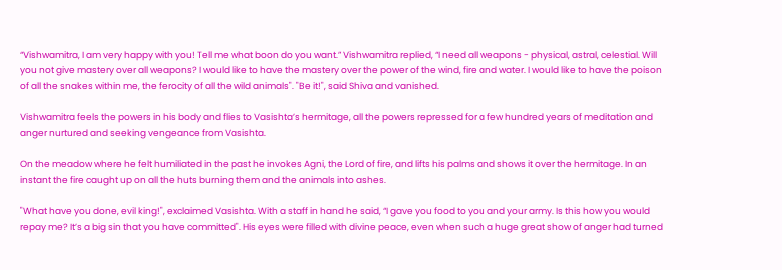“Vishwamitra, I am very happy with you! Tell me what boon do you want.” Vishwamitra replied, “I need all weapons - physical, astral, celestial. Will you not give mastery over all weapons? I would like to have the mastery over the power of the wind, fire and water. I would like to have the poison of all the snakes within me, the ferocity of all the wild animals". "Be it!", said Shiva and vanished.

Vishwamitra feels the powers in his body and flies to Vasishta’s hermitage, all the powers repressed for a few hundred years of meditation and anger nurtured and seeking vengeance from Vasishta.

On the meadow where he felt humiliated in the past he invokes Agni, the Lord of fire, and lifts his palms and shows it over the hermitage. In an instant the fire caught up on all the huts burning them and the animals into ashes.

"What have you done, evil king!", exclaimed Vasishta. With a staff in hand he said, “I gave you food to you and your army. Is this how you would repay me? It’s a big sin that you have committed". His eyes were filled with divine peace, even when such a huge great show of anger had turned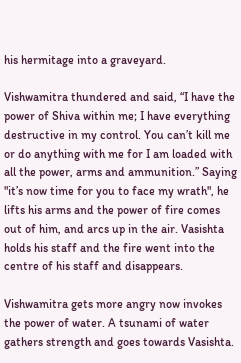his hermitage into a graveyard.

Vishwamitra thundered and said, “I have the power of Shiva within me; I have everything destructive in my control. You can’t kill me or do anything with me for I am loaded with all the power, arms and ammunition.” Saying "it’s now time for you to face my wrath", he lifts his arms and the power of fire comes out of him, and arcs up in the air. Vasishta holds his staff and the fire went into the centre of his staff and disappears.

Vishwamitra gets more angry now invokes the power of water. A tsunami of water gathers strength and goes towards Vasishta.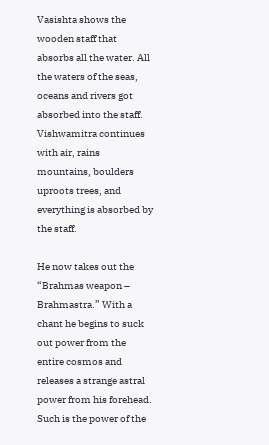Vasishta shows the wooden staff that absorbs all the water. All the waters of the seas, oceans and rivers got absorbed into the staff. Vishwamitra continues with air, rains mountains, boulders uproots trees, and everything is absorbed by the staff.

He now takes out the “Brahmas weapon – Brahmastra.” With a chant he begins to suck out power from the entire cosmos and releases a strange astral power from his forehead. Such is the power of the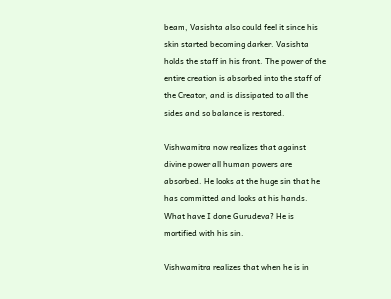beam, Vasishta also could feel it since his skin started becoming darker. Vasishta holds the staff in his front. The power of the entire creation is absorbed into the staff of the Creator, and is dissipated to all the sides and so balance is restored.

Vishwamitra now realizes that against divine power all human powers are absorbed. He looks at the huge sin that he has committed and looks at his hands. What have I done Gurudeva? He is mortified with his sin.

Vishwamitra realizes that when he is in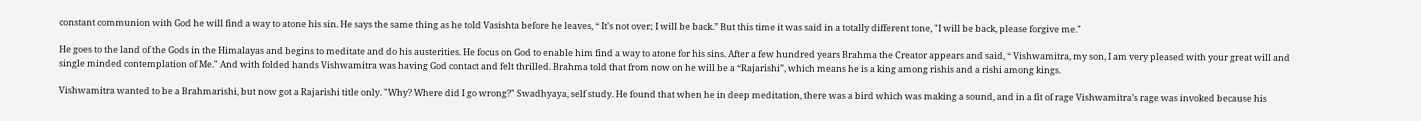constant communion with God he will find a way to atone his sin. He says the same thing as he told Vasishta before he leaves, “ It's not over; I will be back.” But this time it was said in a totally different tone, "I will be back, please forgive me."

He goes to the land of the Gods in the Himalayas and begins to meditate and do his austerities. He focus on God to enable him find a way to atone for his sins. After a few hundred years Brahma the Creator appears and said, “ Vishwamitra, my son, I am very pleased with your great will and single minded contemplation of Me." And with folded hands Vishwamitra was having God contact and felt thrilled. Brahma told that from now on he will be a “Rajarishi”, which means he is a king among rishis and a rishi among kings.

Vishwamitra wanted to be a Brahmarishi, but now got a Rajarishi title only. "Why? Where did I go wrong?" Swadhyaya, self study. He found that when he in deep meditation, there was a bird which was making a sound, and in a fit of rage Vishwamitra’s rage was invoked because his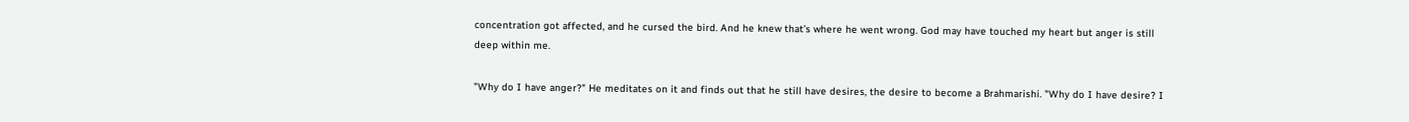concentration got affected, and he cursed the bird. And he knew that’s where he went wrong. God may have touched my heart but anger is still deep within me.

"Why do I have anger?" He meditates on it and finds out that he still have desires, the desire to become a Brahmarishi. "Why do I have desire? I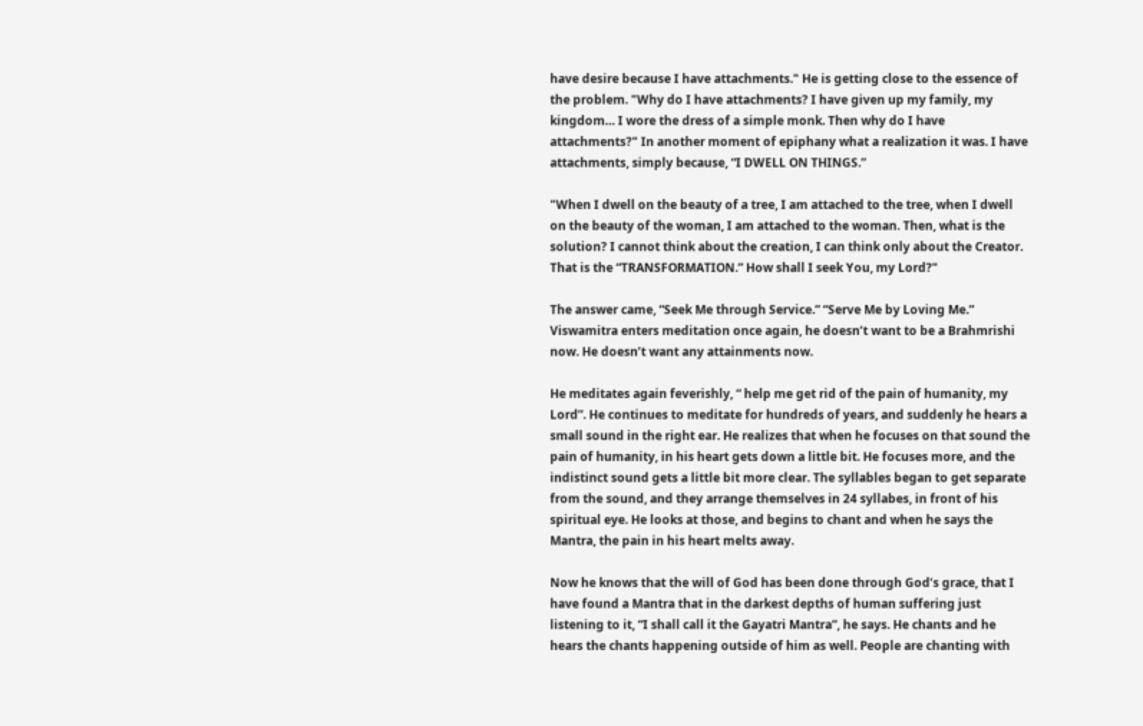have desire because I have attachments." He is getting close to the essence of the problem. "Why do I have attachments? I have given up my family, my kingdom… I wore the dress of a simple monk. Then why do I have attachments?" In another moment of epiphany what a realization it was. I have attachments, simply because, “I DWELL ON THINGS.”

"When I dwell on the beauty of a tree, I am attached to the tree, when I dwell on the beauty of the woman, I am attached to the woman. Then, what is the solution? I cannot think about the creation, I can think only about the Creator. That is the “TRANSFORMATION.” How shall I seek You, my Lord?"

The answer came, “Seek Me through Service.” “Serve Me by Loving Me.” Viswamitra enters meditation once again, he doesn’t want to be a Brahmrishi now. He doesn’t want any attainments now.

He meditates again feverishly, “ help me get rid of the pain of humanity, my Lord”. He continues to meditate for hundreds of years, and suddenly he hears a small sound in the right ear. He realizes that when he focuses on that sound the pain of humanity, in his heart gets down a little bit. He focuses more, and the indistinct sound gets a little bit more clear. The syllables began to get separate from the sound, and they arrange themselves in 24 syllabes, in front of his spiritual eye. He looks at those, and begins to chant and when he says the Mantra, the pain in his heart melts away.

Now he knows that the will of God has been done through God’s grace, that I have found a Mantra that in the darkest depths of human suffering just listening to it, “I shall call it the Gayatri Mantra”, he says. He chants and he hears the chants happening outside of him as well. People are chanting with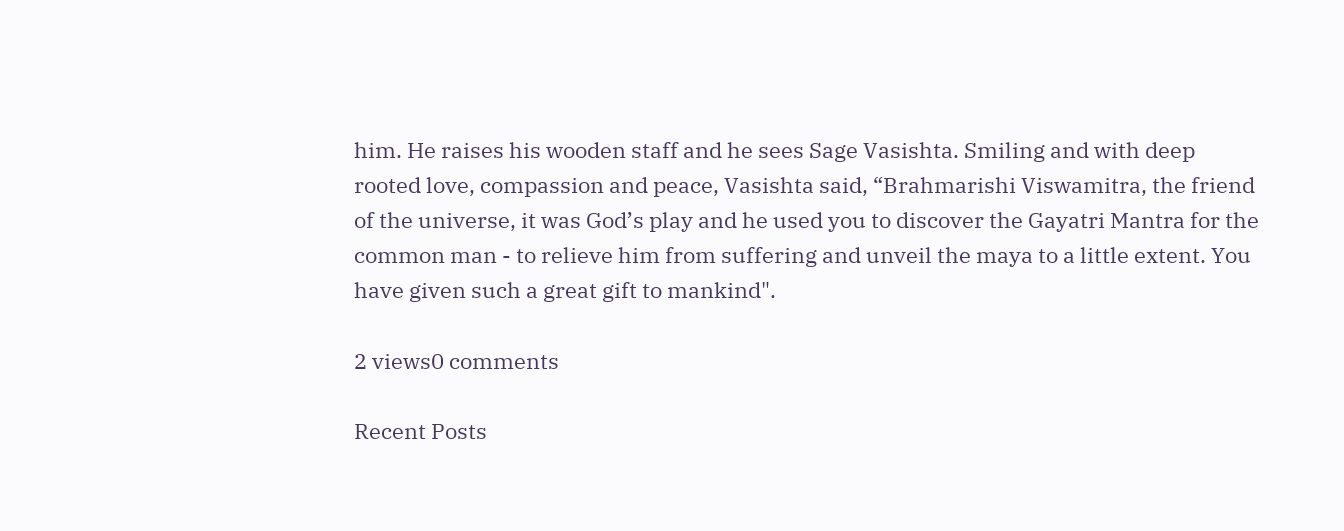him. He raises his wooden staff and he sees Sage Vasishta. Smiling and with deep rooted love, compassion and peace, Vasishta said, “Brahmarishi Viswamitra, the friend of the universe, it was God’s play and he used you to discover the Gayatri Mantra for the common man - to relieve him from suffering and unveil the maya to a little extent. You have given such a great gift to mankind".

2 views0 comments

Recent Posts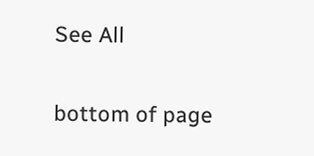See All


bottom of page